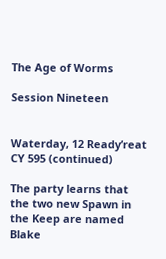The Age of Worms

Session Nineteen


Waterday, 12 Ready’reat CY 595 (continued)

The party learns that the two new Spawn in the Keep are named Blake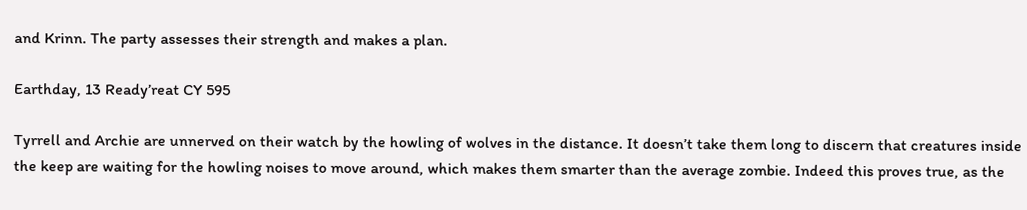and Krinn. The party assesses their strength and makes a plan.

Earthday, 13 Ready’reat CY 595

Tyrrell and Archie are unnerved on their watch by the howling of wolves in the distance. It doesn’t take them long to discern that creatures inside the keep are waiting for the howling noises to move around, which makes them smarter than the average zombie. Indeed this proves true, as the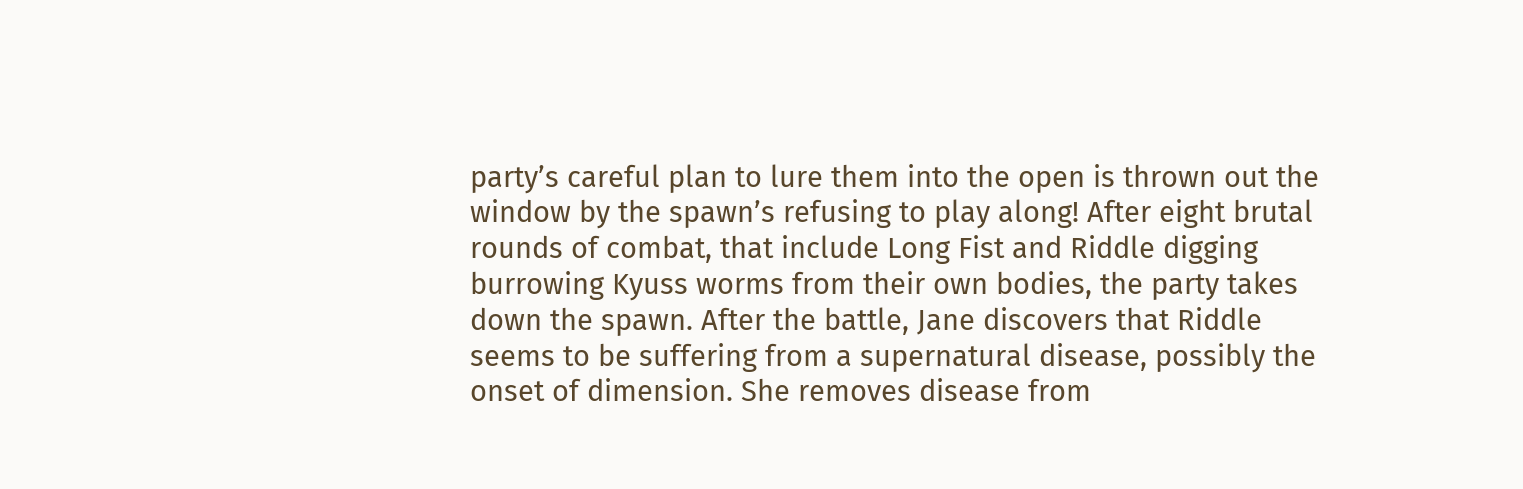party’s careful plan to lure them into the open is thrown out the window by the spawn’s refusing to play along! After eight brutal rounds of combat, that include Long Fist and Riddle digging burrowing Kyuss worms from their own bodies, the party takes down the spawn. After the battle, Jane discovers that Riddle seems to be suffering from a supernatural disease, possibly the onset of dimension. She removes disease from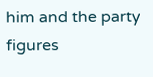him and the party figures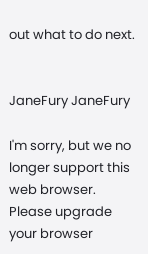out what to do next.


JaneFury JaneFury

I'm sorry, but we no longer support this web browser. Please upgrade your browser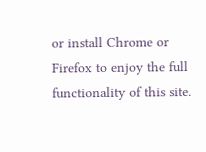or install Chrome or Firefox to enjoy the full functionality of this site.